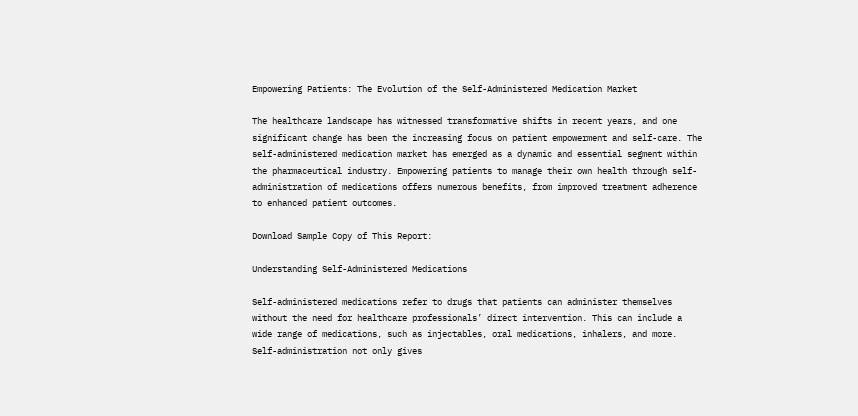Empowering Patients: The Evolution of the Self-Administered Medication Market

The healthcare landscape has witnessed transformative shifts in recent years, and one significant change has been the increasing focus on patient empowerment and self-care. The self-administered medication market has emerged as a dynamic and essential segment within the pharmaceutical industry. Empowering patients to manage their own health through self-administration of medications offers numerous benefits, from improved treatment adherence to enhanced patient outcomes.

Download Sample Copy of This Report:

Understanding Self-Administered Medications

Self-administered medications refer to drugs that patients can administer themselves without the need for healthcare professionals’ direct intervention. This can include a wide range of medications, such as injectables, oral medications, inhalers, and more. Self-administration not only gives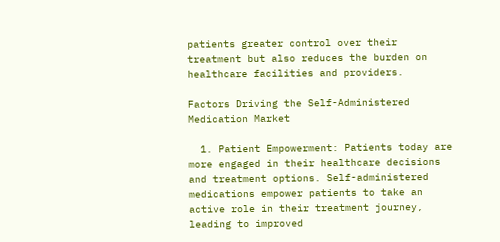patients greater control over their treatment but also reduces the burden on healthcare facilities and providers.

Factors Driving the Self-Administered Medication Market

  1. Patient Empowerment: Patients today are more engaged in their healthcare decisions and treatment options. Self-administered medications empower patients to take an active role in their treatment journey, leading to improved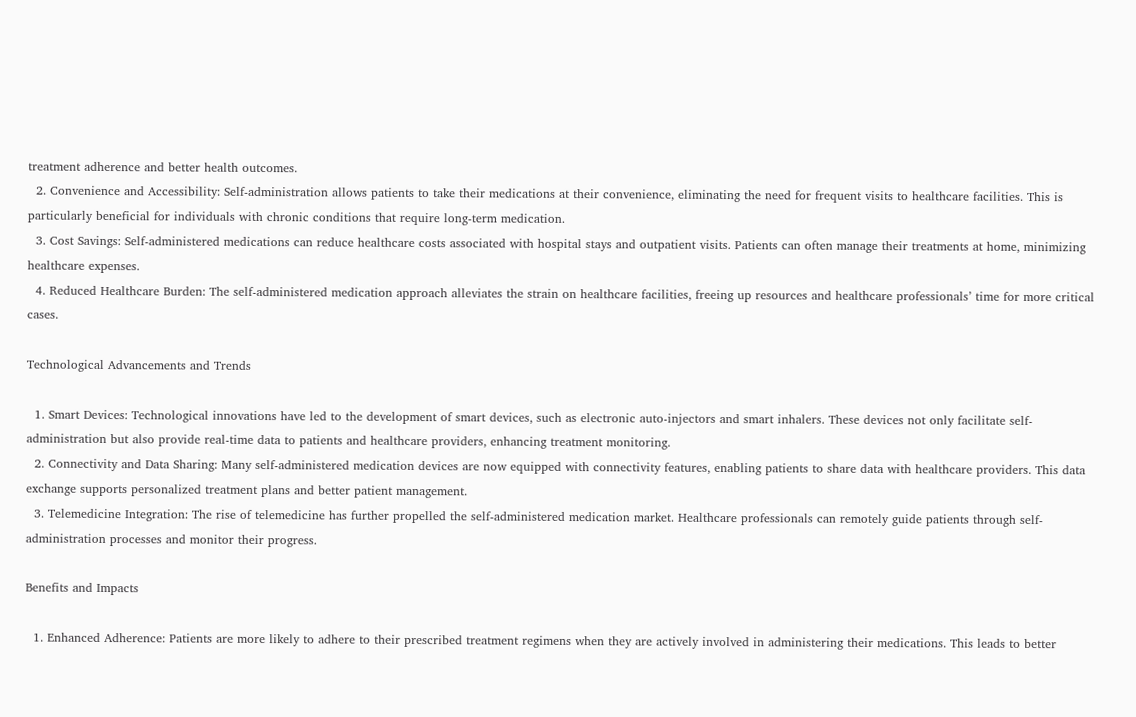treatment adherence and better health outcomes.
  2. Convenience and Accessibility: Self-administration allows patients to take their medications at their convenience, eliminating the need for frequent visits to healthcare facilities. This is particularly beneficial for individuals with chronic conditions that require long-term medication.
  3. Cost Savings: Self-administered medications can reduce healthcare costs associated with hospital stays and outpatient visits. Patients can often manage their treatments at home, minimizing healthcare expenses.
  4. Reduced Healthcare Burden: The self-administered medication approach alleviates the strain on healthcare facilities, freeing up resources and healthcare professionals’ time for more critical cases.

Technological Advancements and Trends

  1. Smart Devices: Technological innovations have led to the development of smart devices, such as electronic auto-injectors and smart inhalers. These devices not only facilitate self-administration but also provide real-time data to patients and healthcare providers, enhancing treatment monitoring.
  2. Connectivity and Data Sharing: Many self-administered medication devices are now equipped with connectivity features, enabling patients to share data with healthcare providers. This data exchange supports personalized treatment plans and better patient management.
  3. Telemedicine Integration: The rise of telemedicine has further propelled the self-administered medication market. Healthcare professionals can remotely guide patients through self-administration processes and monitor their progress.

Benefits and Impacts

  1. Enhanced Adherence: Patients are more likely to adhere to their prescribed treatment regimens when they are actively involved in administering their medications. This leads to better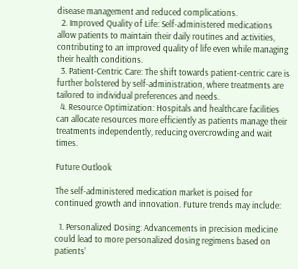disease management and reduced complications.
  2. Improved Quality of Life: Self-administered medications allow patients to maintain their daily routines and activities, contributing to an improved quality of life even while managing their health conditions.
  3. Patient-Centric Care: The shift towards patient-centric care is further bolstered by self-administration, where treatments are tailored to individual preferences and needs.
  4. Resource Optimization: Hospitals and healthcare facilities can allocate resources more efficiently as patients manage their treatments independently, reducing overcrowding and wait times.

Future Outlook

The self-administered medication market is poised for continued growth and innovation. Future trends may include:

  1. Personalized Dosing: Advancements in precision medicine could lead to more personalized dosing regimens based on patients’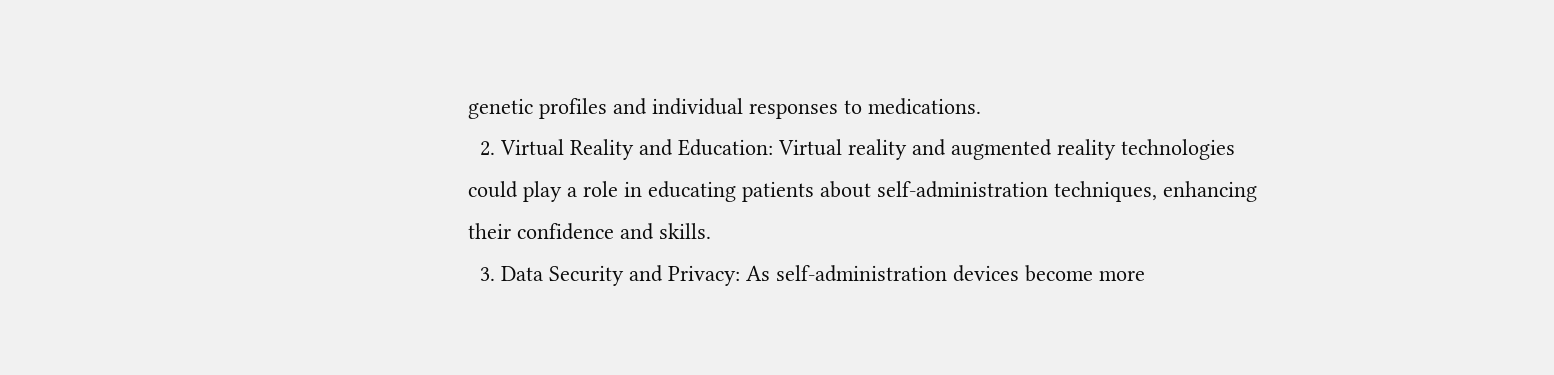genetic profiles and individual responses to medications.
  2. Virtual Reality and Education: Virtual reality and augmented reality technologies could play a role in educating patients about self-administration techniques, enhancing their confidence and skills.
  3. Data Security and Privacy: As self-administration devices become more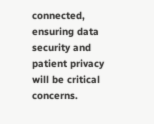connected, ensuring data security and patient privacy will be critical concerns.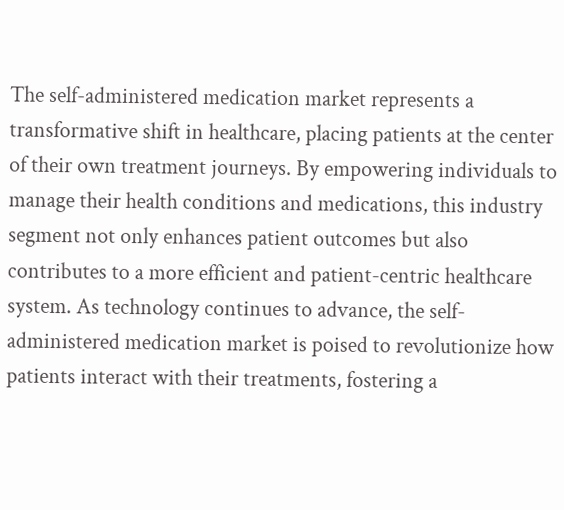The self-administered medication market represents a transformative shift in healthcare, placing patients at the center of their own treatment journeys. By empowering individuals to manage their health conditions and medications, this industry segment not only enhances patient outcomes but also contributes to a more efficient and patient-centric healthcare system. As technology continues to advance, the self-administered medication market is poised to revolutionize how patients interact with their treatments, fostering a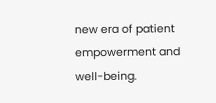new era of patient empowerment and well-being.